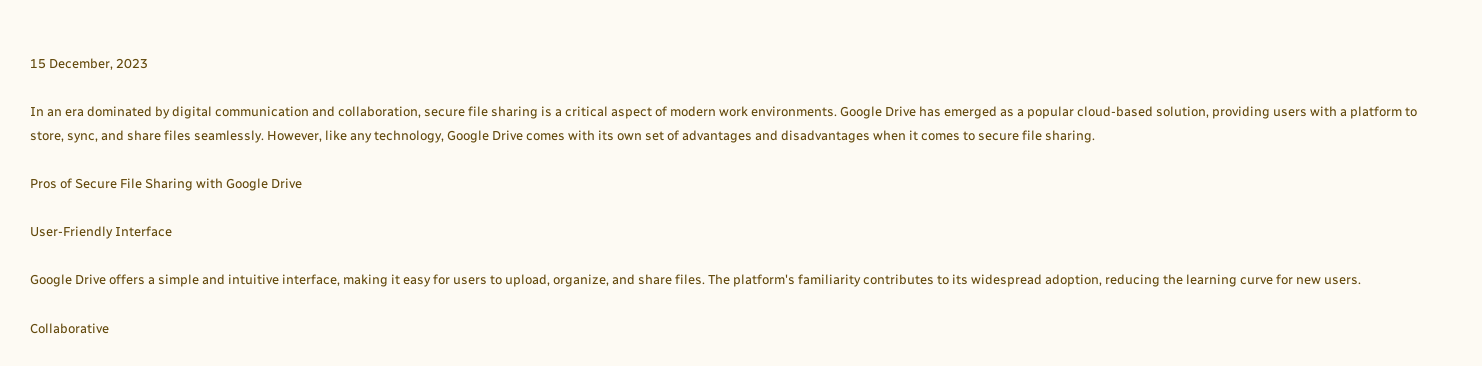15 December, 2023

In an era dominated by digital communication and collaboration, secure file sharing is a critical aspect of modern work environments. Google Drive has emerged as a popular cloud-based solution, providing users with a platform to store, sync, and share files seamlessly. However, like any technology, Google Drive comes with its own set of advantages and disadvantages when it comes to secure file sharing.

Pros of Secure File Sharing with Google Drive

User-Friendly Interface

Google Drive offers a simple and intuitive interface, making it easy for users to upload, organize, and share files. The platform's familiarity contributes to its widespread adoption, reducing the learning curve for new users.

Collaborative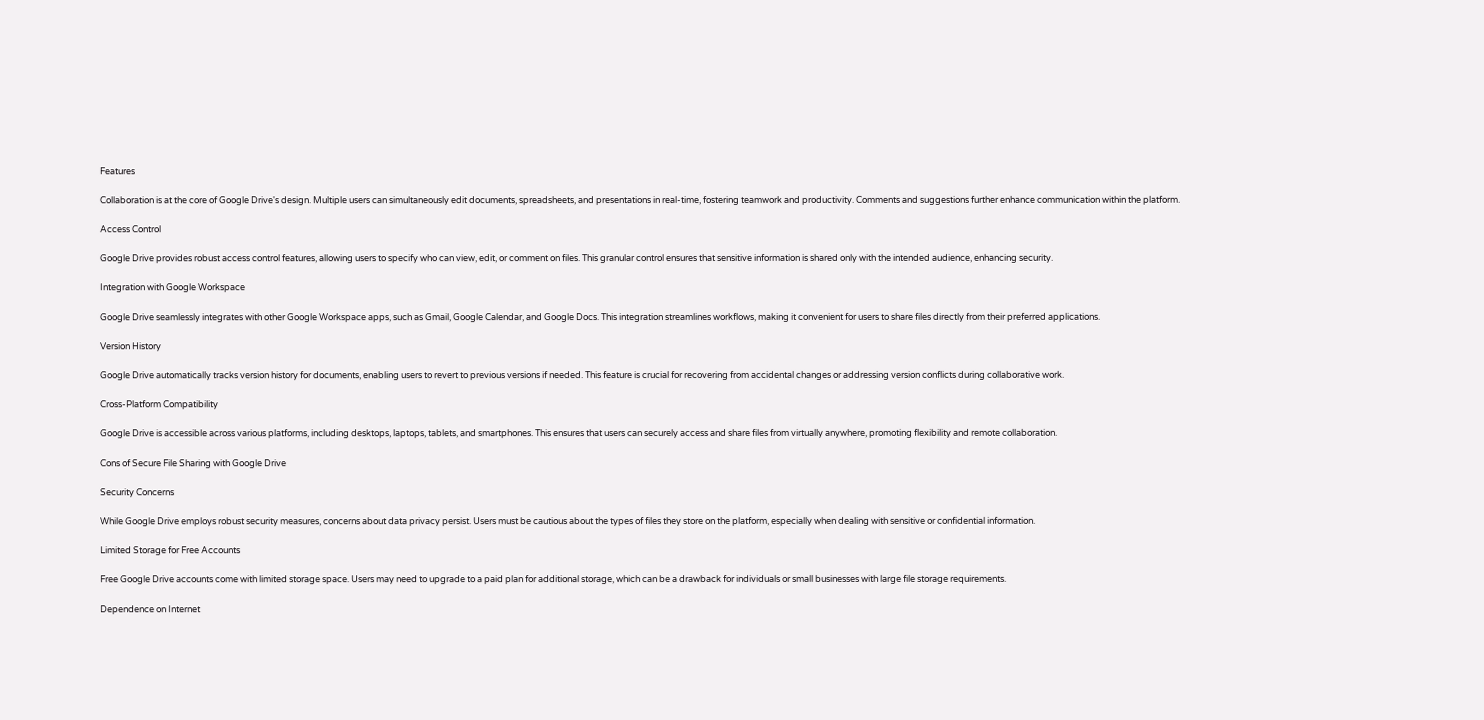Features

Collaboration is at the core of Google Drive's design. Multiple users can simultaneously edit documents, spreadsheets, and presentations in real-time, fostering teamwork and productivity. Comments and suggestions further enhance communication within the platform.

Access Control

Google Drive provides robust access control features, allowing users to specify who can view, edit, or comment on files. This granular control ensures that sensitive information is shared only with the intended audience, enhancing security.

Integration with Google Workspace

Google Drive seamlessly integrates with other Google Workspace apps, such as Gmail, Google Calendar, and Google Docs. This integration streamlines workflows, making it convenient for users to share files directly from their preferred applications.

Version History

Google Drive automatically tracks version history for documents, enabling users to revert to previous versions if needed. This feature is crucial for recovering from accidental changes or addressing version conflicts during collaborative work.

Cross-Platform Compatibility

Google Drive is accessible across various platforms, including desktops, laptops, tablets, and smartphones. This ensures that users can securely access and share files from virtually anywhere, promoting flexibility and remote collaboration.

Cons of Secure File Sharing with Google Drive

Security Concerns

While Google Drive employs robust security measures, concerns about data privacy persist. Users must be cautious about the types of files they store on the platform, especially when dealing with sensitive or confidential information.

Limited Storage for Free Accounts

Free Google Drive accounts come with limited storage space. Users may need to upgrade to a paid plan for additional storage, which can be a drawback for individuals or small businesses with large file storage requirements.

Dependence on Internet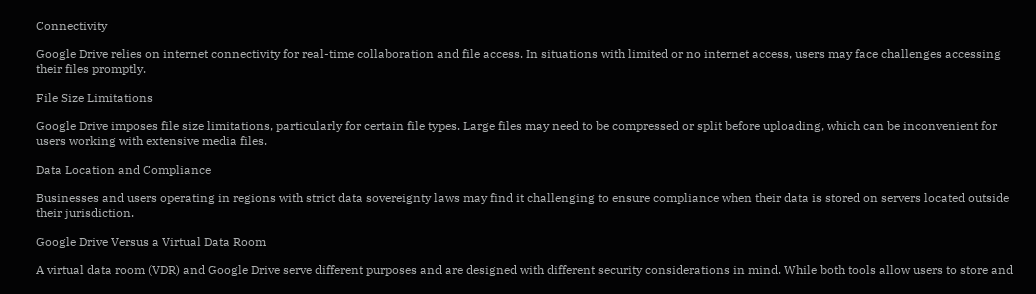Connectivity

Google Drive relies on internet connectivity for real-time collaboration and file access. In situations with limited or no internet access, users may face challenges accessing their files promptly.

File Size Limitations

Google Drive imposes file size limitations, particularly for certain file types. Large files may need to be compressed or split before uploading, which can be inconvenient for users working with extensive media files.

Data Location and Compliance

Businesses and users operating in regions with strict data sovereignty laws may find it challenging to ensure compliance when their data is stored on servers located outside their jurisdiction.

Google Drive Versus a Virtual Data Room

A virtual data room (VDR) and Google Drive serve different purposes and are designed with different security considerations in mind. While both tools allow users to store and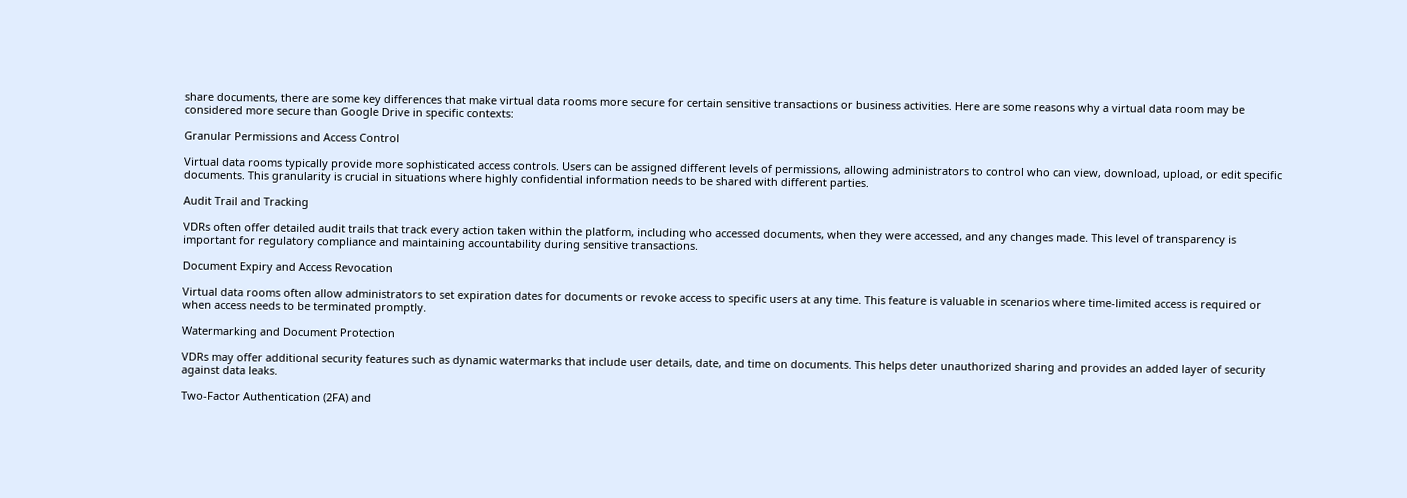share documents, there are some key differences that make virtual data rooms more secure for certain sensitive transactions or business activities. Here are some reasons why a virtual data room may be considered more secure than Google Drive in specific contexts:

Granular Permissions and Access Control

Virtual data rooms typically provide more sophisticated access controls. Users can be assigned different levels of permissions, allowing administrators to control who can view, download, upload, or edit specific documents. This granularity is crucial in situations where highly confidential information needs to be shared with different parties.

Audit Trail and Tracking

VDRs often offer detailed audit trails that track every action taken within the platform, including who accessed documents, when they were accessed, and any changes made. This level of transparency is important for regulatory compliance and maintaining accountability during sensitive transactions.

Document Expiry and Access Revocation

Virtual data rooms often allow administrators to set expiration dates for documents or revoke access to specific users at any time. This feature is valuable in scenarios where time-limited access is required or when access needs to be terminated promptly.

Watermarking and Document Protection

VDRs may offer additional security features such as dynamic watermarks that include user details, date, and time on documents. This helps deter unauthorized sharing and provides an added layer of security against data leaks.

Two-Factor Authentication (2FA) and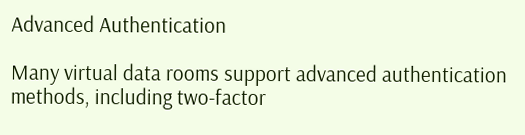Advanced Authentication

Many virtual data rooms support advanced authentication methods, including two-factor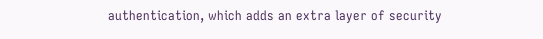authentication, which adds an extra layer of security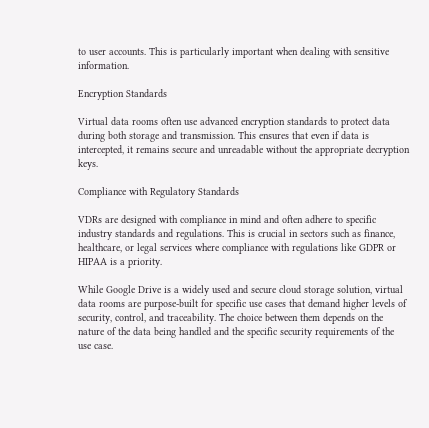to user accounts. This is particularly important when dealing with sensitive information.

Encryption Standards

Virtual data rooms often use advanced encryption standards to protect data during both storage and transmission. This ensures that even if data is intercepted, it remains secure and unreadable without the appropriate decryption keys.

Compliance with Regulatory Standards

VDRs are designed with compliance in mind and often adhere to specific industry standards and regulations. This is crucial in sectors such as finance, healthcare, or legal services where compliance with regulations like GDPR or HIPAA is a priority.

While Google Drive is a widely used and secure cloud storage solution, virtual data rooms are purpose-built for specific use cases that demand higher levels of security, control, and traceability. The choice between them depends on the nature of the data being handled and the specific security requirements of the use case.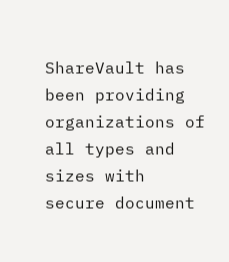ShareVault has been providing organizations of all types and sizes with secure document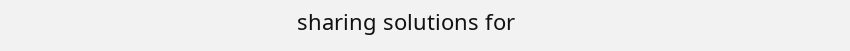sharing solutions for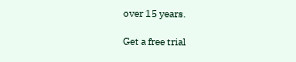over 15 years.

Get a free trial